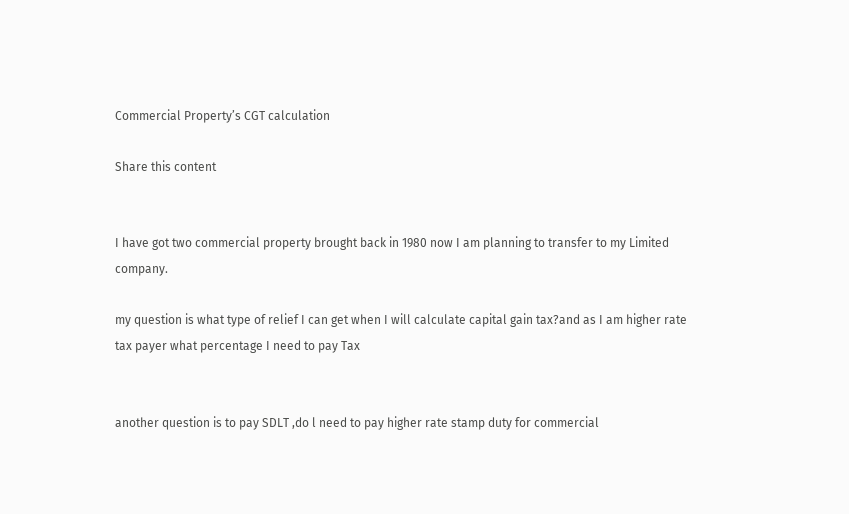Commercial Property’s CGT calculation

Share this content


I have got two commercial property brought back in 1980 now I am planning to transfer to my Limited company.

my question is what type of relief I can get when I will calculate capital gain tax?and as I am higher rate tax payer what percentage I need to pay Tax


another question is to pay SDLT ,do l need to pay higher rate stamp duty for commercial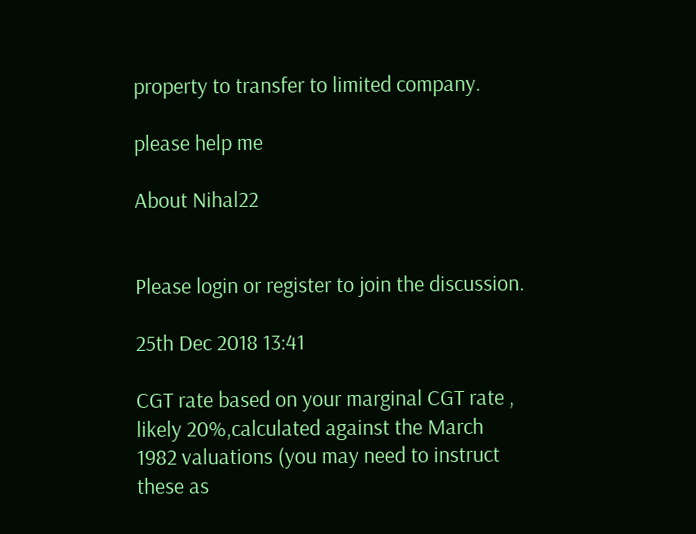property to transfer to limited company.

please help me

About Nihal22


Please login or register to join the discussion.

25th Dec 2018 13:41

CGT rate based on your marginal CGT rate , likely 20%,calculated against the March 1982 valuations (you may need to instruct these as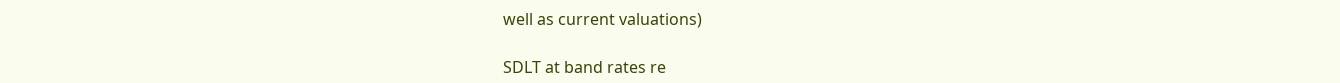well as current valuations)

SDLT at band rates re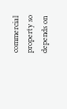commercial property so depends on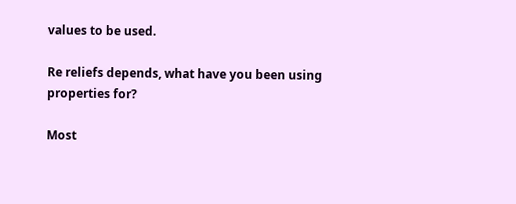values to be used.

Re reliefs depends, what have you been using properties for?

Most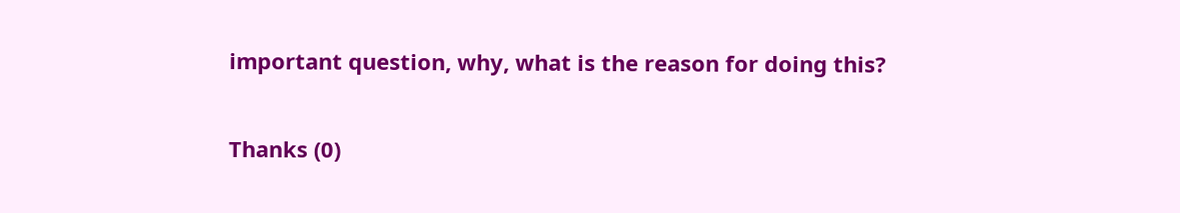important question, why, what is the reason for doing this?

Thanks (0)